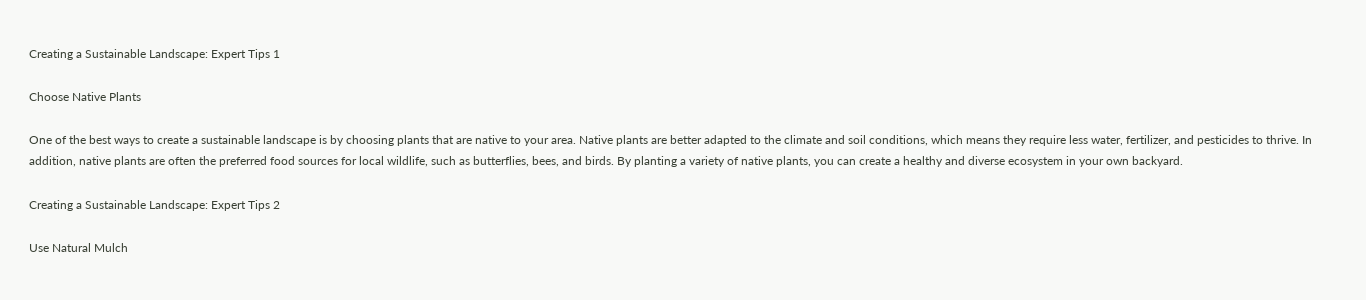Creating a Sustainable Landscape: Expert Tips 1

Choose Native Plants

One of the best ways to create a sustainable landscape is by choosing plants that are native to your area. Native plants are better adapted to the climate and soil conditions, which means they require less water, fertilizer, and pesticides to thrive. In addition, native plants are often the preferred food sources for local wildlife, such as butterflies, bees, and birds. By planting a variety of native plants, you can create a healthy and diverse ecosystem in your own backyard.

Creating a Sustainable Landscape: Expert Tips 2

Use Natural Mulch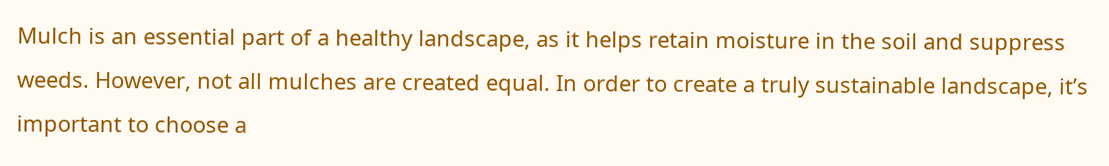Mulch is an essential part of a healthy landscape, as it helps retain moisture in the soil and suppress weeds. However, not all mulches are created equal. In order to create a truly sustainable landscape, it’s important to choose a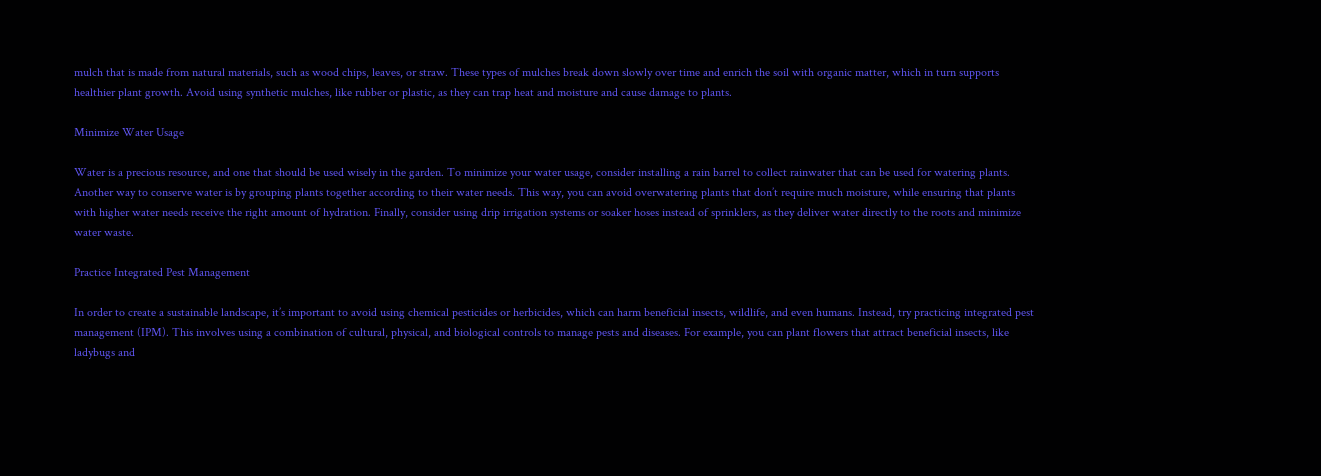mulch that is made from natural materials, such as wood chips, leaves, or straw. These types of mulches break down slowly over time and enrich the soil with organic matter, which in turn supports healthier plant growth. Avoid using synthetic mulches, like rubber or plastic, as they can trap heat and moisture and cause damage to plants.

Minimize Water Usage

Water is a precious resource, and one that should be used wisely in the garden. To minimize your water usage, consider installing a rain barrel to collect rainwater that can be used for watering plants. Another way to conserve water is by grouping plants together according to their water needs. This way, you can avoid overwatering plants that don’t require much moisture, while ensuring that plants with higher water needs receive the right amount of hydration. Finally, consider using drip irrigation systems or soaker hoses instead of sprinklers, as they deliver water directly to the roots and minimize water waste.

Practice Integrated Pest Management

In order to create a sustainable landscape, it’s important to avoid using chemical pesticides or herbicides, which can harm beneficial insects, wildlife, and even humans. Instead, try practicing integrated pest management (IPM). This involves using a combination of cultural, physical, and biological controls to manage pests and diseases. For example, you can plant flowers that attract beneficial insects, like ladybugs and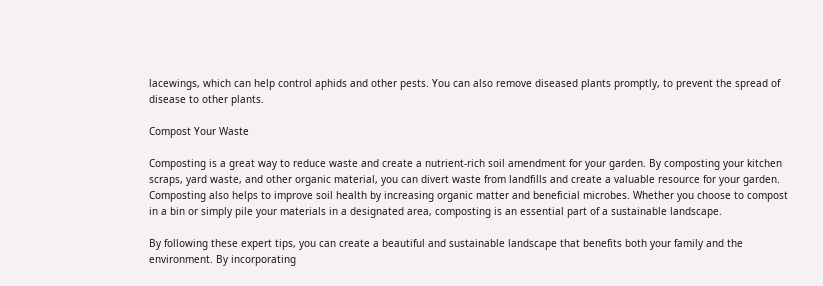lacewings, which can help control aphids and other pests. You can also remove diseased plants promptly, to prevent the spread of disease to other plants.

Compost Your Waste

Composting is a great way to reduce waste and create a nutrient-rich soil amendment for your garden. By composting your kitchen scraps, yard waste, and other organic material, you can divert waste from landfills and create a valuable resource for your garden. Composting also helps to improve soil health by increasing organic matter and beneficial microbes. Whether you choose to compost in a bin or simply pile your materials in a designated area, composting is an essential part of a sustainable landscape.

By following these expert tips, you can create a beautiful and sustainable landscape that benefits both your family and the environment. By incorporating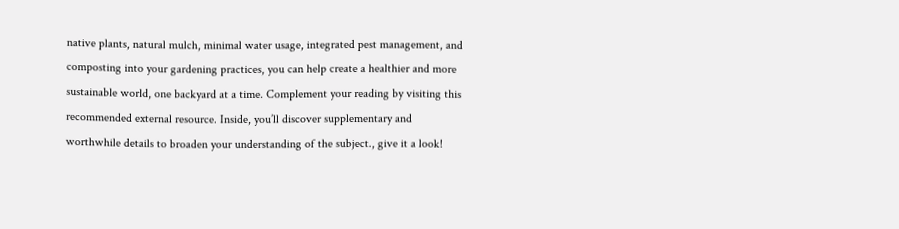native plants, natural mulch, minimal water usage, integrated pest management, and composting into your gardening practices, you can help create a healthier and more sustainable world, one backyard at a time. Complement your reading by visiting this recommended external resource. Inside, you’ll discover supplementary and worthwhile details to broaden your understanding of the subject., give it a look!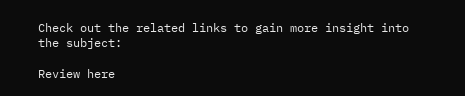Check out the related links to gain more insight into the subject:

Review here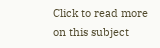Click to read more on this subject